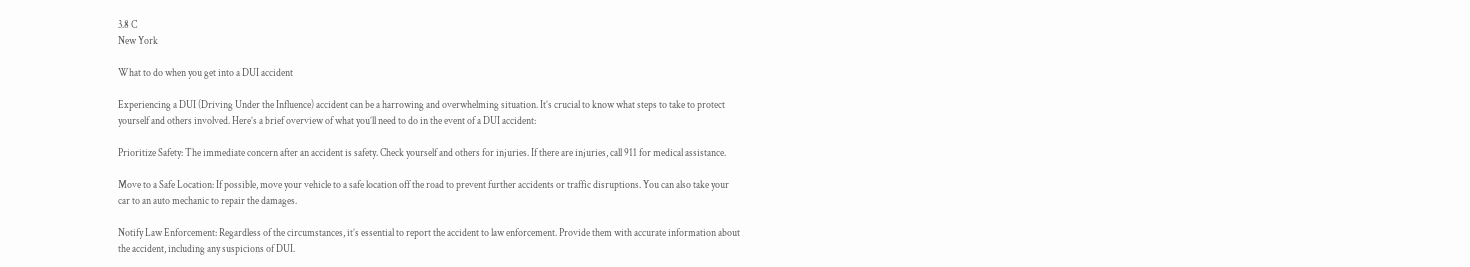3.8 C
New York

What to do when you get into a DUI accident

Experiencing a DUI (Driving Under the Influence) accident can be a harrowing and overwhelming situation. It’s crucial to know what steps to take to protect yourself and others involved. Here’s a brief overview of what you’ll need to do in the event of a DUI accident:

Prioritize Safety: The immediate concern after an accident is safety. Check yourself and others for injuries. If there are injuries, call 911 for medical assistance.

Move to a Safe Location: If possible, move your vehicle to a safe location off the road to prevent further accidents or traffic disruptions. You can also take your car to an auto mechanic to repair the damages.

Notify Law Enforcement: Regardless of the circumstances, it’s essential to report the accident to law enforcement. Provide them with accurate information about the accident, including any suspicions of DUI.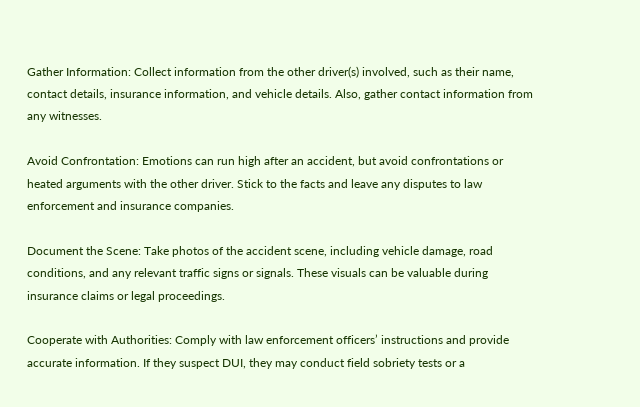Gather Information: Collect information from the other driver(s) involved, such as their name, contact details, insurance information, and vehicle details. Also, gather contact information from any witnesses.

Avoid Confrontation: Emotions can run high after an accident, but avoid confrontations or heated arguments with the other driver. Stick to the facts and leave any disputes to law enforcement and insurance companies.

Document the Scene: Take photos of the accident scene, including vehicle damage, road conditions, and any relevant traffic signs or signals. These visuals can be valuable during insurance claims or legal proceedings.

Cooperate with Authorities: Comply with law enforcement officers’ instructions and provide accurate information. If they suspect DUI, they may conduct field sobriety tests or a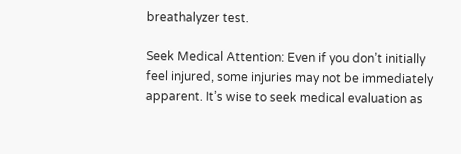breathalyzer test.

Seek Medical Attention: Even if you don’t initially feel injured, some injuries may not be immediately apparent. It’s wise to seek medical evaluation as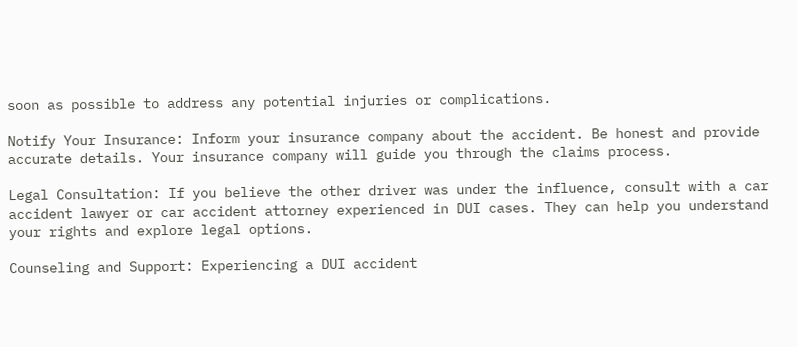soon as possible to address any potential injuries or complications.

Notify Your Insurance: Inform your insurance company about the accident. Be honest and provide accurate details. Your insurance company will guide you through the claims process.

Legal Consultation: If you believe the other driver was under the influence, consult with a car accident lawyer or car accident attorney experienced in DUI cases. They can help you understand your rights and explore legal options.

Counseling and Support: Experiencing a DUI accident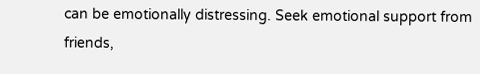can be emotionally distressing. Seek emotional support from friends,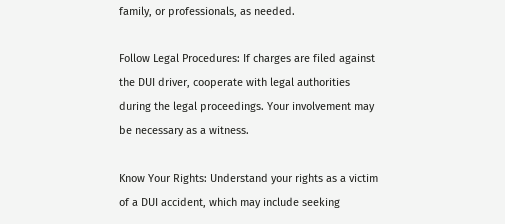family, or professionals, as needed.

Follow Legal Procedures: If charges are filed against the DUI driver, cooperate with legal authorities during the legal proceedings. Your involvement may be necessary as a witness.

Know Your Rights: Understand your rights as a victim of a DUI accident, which may include seeking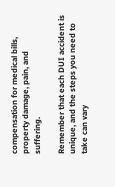compensation for medical bills, property damage, pain, and suffering.

Remember that each DUI accident is unique, and the steps you need to take can vary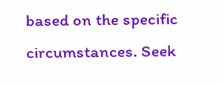based on the specific circumstances. Seek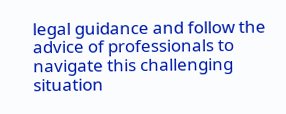legal guidance and follow the advice of professionals to navigate this challenging situation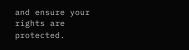and ensure your rights are protected.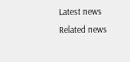Latest news
Related news